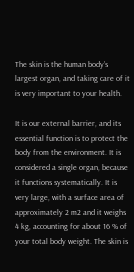The skin is the human body’s largest organ, and taking care of it is very important to your health.

It is our external barrier, and its essential function is to protect the body from the environment. It is considered a single organ, because it functions systematically. It is very large, with a surface area of approximately 2 m2 and it weighs 4 kg, accounting for about 16 % of your total body weight. The skin is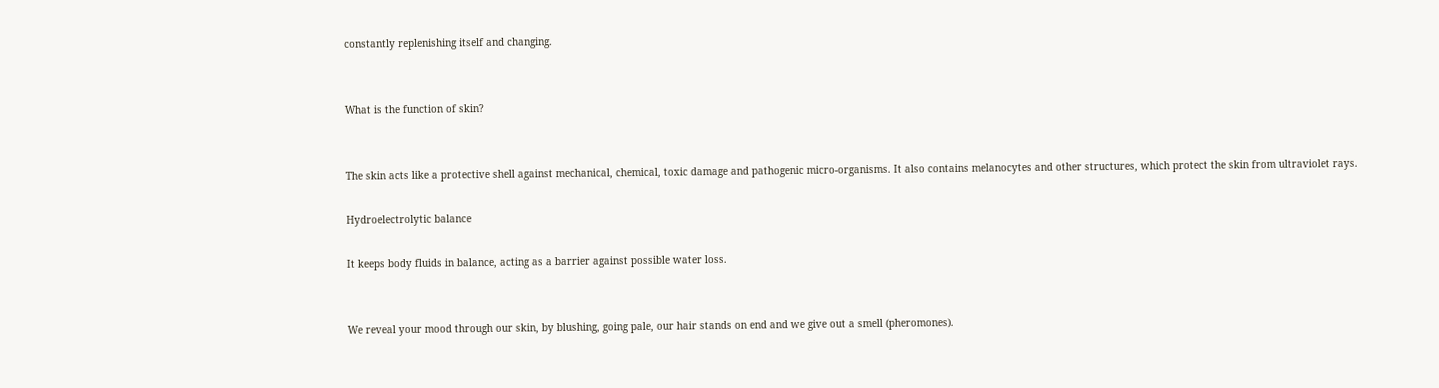constantly replenishing itself and changing.


What is the function of skin?


The skin acts like a protective shell against mechanical, chemical, toxic damage and pathogenic micro-organisms. It also contains melanocytes and other structures, which protect the skin from ultraviolet rays.

Hydroelectrolytic balance

It keeps body fluids in balance, acting as a barrier against possible water loss.


We reveal your mood through our skin, by blushing, going pale, our hair stands on end and we give out a smell (pheromones).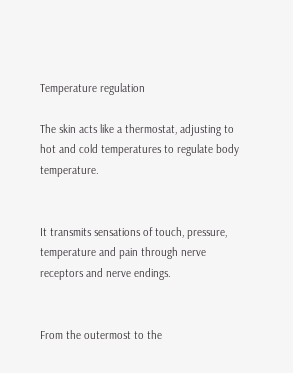Temperature regulation

The skin acts like a thermostat, adjusting to hot and cold temperatures to regulate body temperature.


It transmits sensations of touch, pressure, temperature and pain through nerve receptors and nerve endings.


From the outermost to the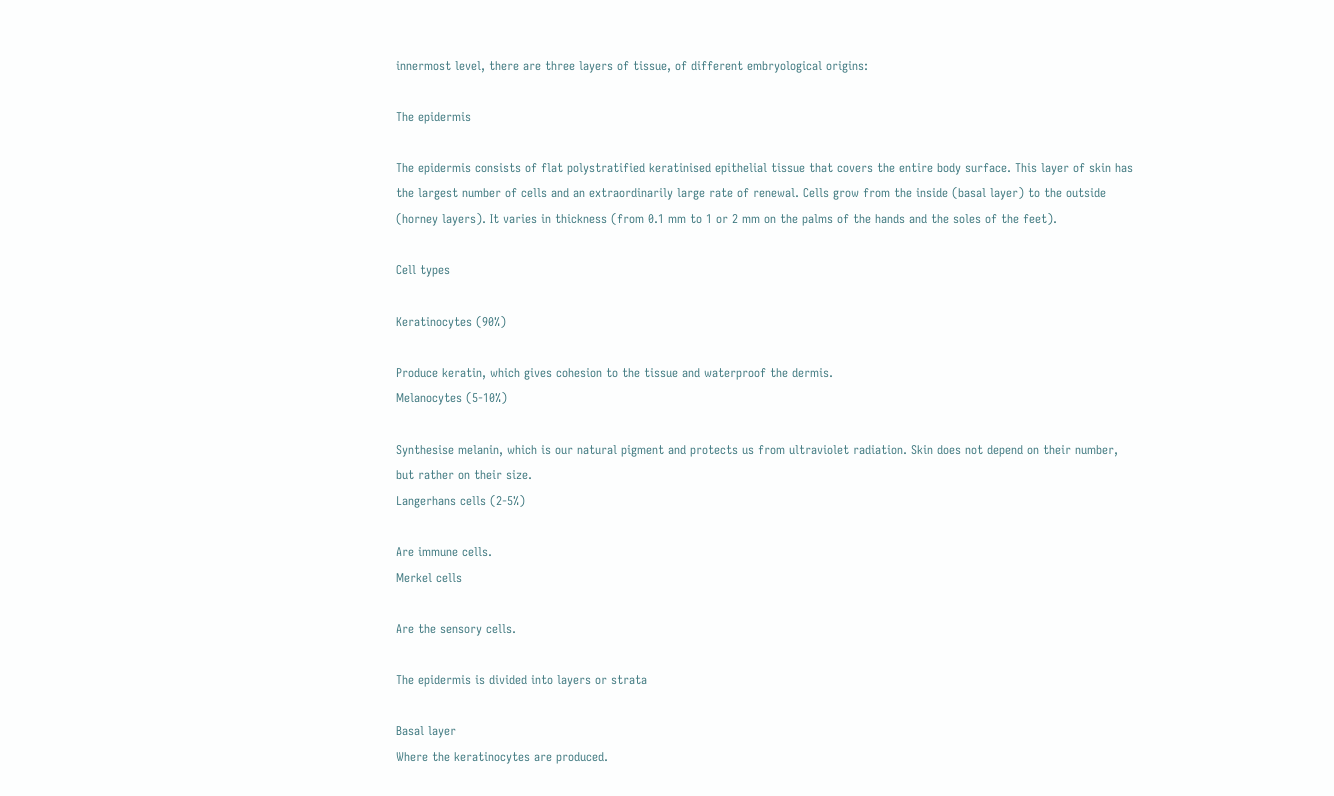innermost level, there are three layers of tissue, of different embryological origins:

The epidermis

The epidermis consists of flat polystratified keratinised epithelial tissue that covers the entire body surface. This layer of skin has the largest number of cells and an extraordinarily large rate of renewal. Cells grow from the inside (basal layer) to the outside (horney layers). It varies in thickness (from 0.1 mm to 1 or 2 mm on the palms of the hands and the soles of the feet).

Cell types

Keratinocytes (90%)

Produce keratin, which gives cohesion to the tissue and waterproof the dermis.
Melanocytes (5-10%)

Synthesise melanin, which is our natural pigment and protects us from ultraviolet radiation. Skin does not depend on their number, but rather on their size.
Langerhans cells (2-5%)

Are immune cells.
Merkel cells

Are the sensory cells.

The epidermis is divided into layers or strata

Basal layer
Where the keratinocytes are produced.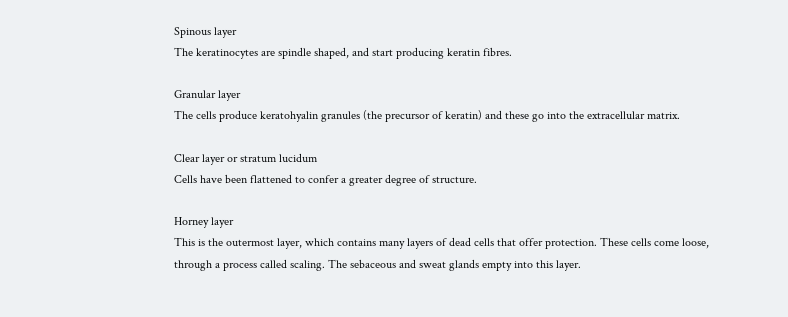Spinous layer
The keratinocytes are spindle shaped, and start producing keratin fibres.

Granular layer
The cells produce keratohyalin granules (the precursor of keratin) and these go into the extracellular matrix.

Clear layer or stratum lucidum
Cells have been flattened to confer a greater degree of structure.

Horney layer
This is the outermost layer, which contains many layers of dead cells that offer protection. These cells come loose, through a process called scaling. The sebaceous and sweat glands empty into this layer.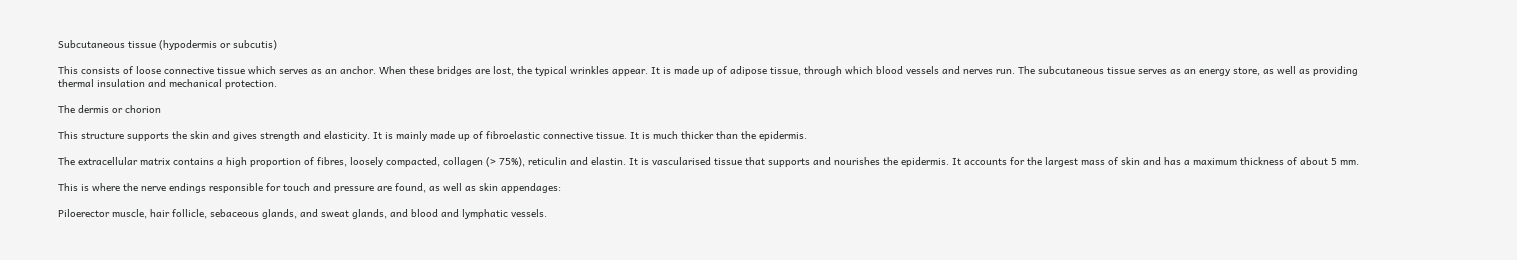Subcutaneous tissue (hypodermis or subcutis)

This consists of loose connective tissue which serves as an anchor. When these bridges are lost, the typical wrinkles appear. It is made up of adipose tissue, through which blood vessels and nerves run. The subcutaneous tissue serves as an energy store, as well as providing thermal insulation and mechanical protection.

The dermis or chorion

This structure supports the skin and gives strength and elasticity. It is mainly made up of fibroelastic connective tissue. It is much thicker than the epidermis.

The extracellular matrix contains a high proportion of fibres, loosely compacted, collagen (> 75%), reticulin and elastin. It is vascularised tissue that supports and nourishes the epidermis. It accounts for the largest mass of skin and has a maximum thickness of about 5 mm.

This is where the nerve endings responsible for touch and pressure are found, as well as skin appendages:

Piloerector muscle, hair follicle, sebaceous glands, and sweat glands, and blood and lymphatic vessels.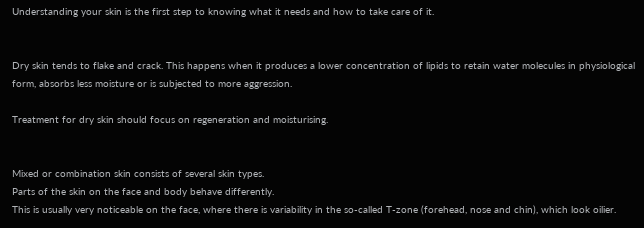Understanding your skin is the first step to knowing what it needs and how to take care of it.


Dry skin tends to flake and crack. This happens when it produces a lower concentration of lipids to retain water molecules in physiological form, absorbs less moisture or is subjected to more aggression.

Treatment for dry skin should focus on regeneration and moisturising.


Mixed or combination skin consists of several skin types.
Parts of the skin on the face and body behave differently.
This is usually very noticeable on the face, where there is variability in the so-called T-zone (forehead, nose and chin), which look oilier.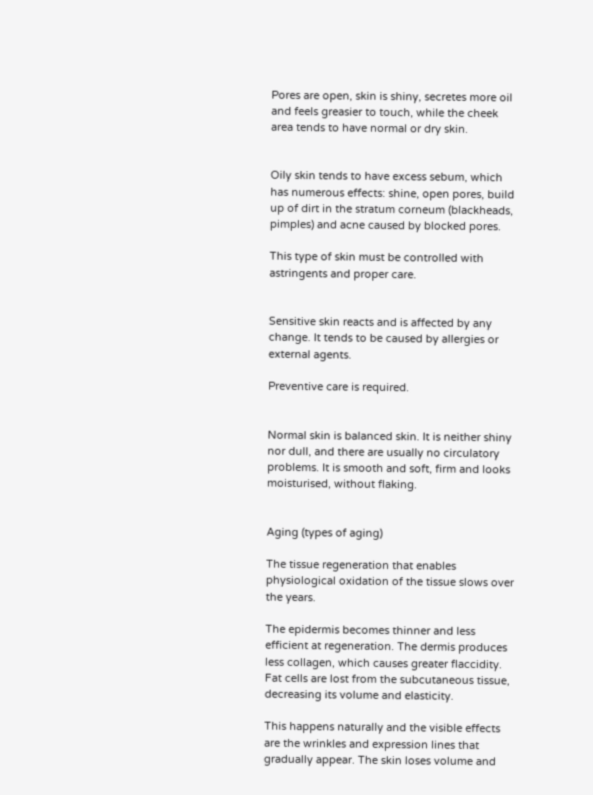Pores are open, skin is shiny, secretes more oil and feels greasier to touch, while the cheek area tends to have normal or dry skin.


Oily skin tends to have excess sebum, which has numerous effects: shine, open pores, build up of dirt in the stratum corneum (blackheads, pimples) and acne caused by blocked pores.

This type of skin must be controlled with astringents and proper care.


Sensitive skin reacts and is affected by any change. It tends to be caused by allergies or external agents.

Preventive care is required.


Normal skin is balanced skin. It is neither shiny nor dull, and there are usually no circulatory problems. It is smooth and soft, firm and looks moisturised, without flaking.


Aging (types of aging)

The tissue regeneration that enables physiological oxidation of the tissue slows over the years.

The epidermis becomes thinner and less efficient at regeneration. The dermis produces less collagen, which causes greater flaccidity. Fat cells are lost from the subcutaneous tissue, decreasing its volume and elasticity.

This happens naturally and the visible effects are the wrinkles and expression lines that gradually appear. The skin loses volume and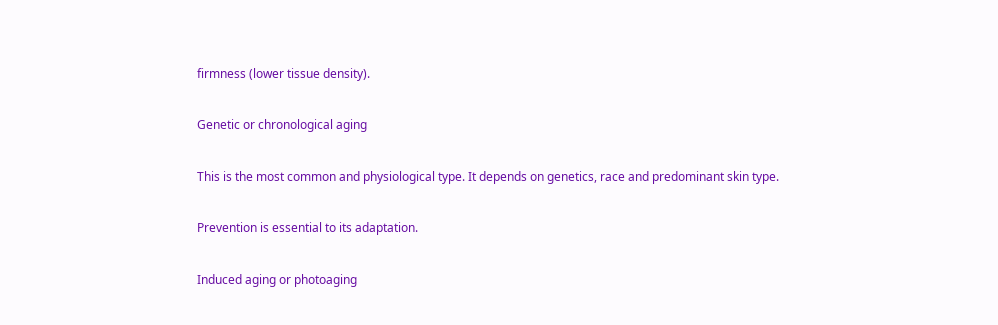firmness (lower tissue density).

Genetic or chronological aging

This is the most common and physiological type. It depends on genetics, race and predominant skin type.

Prevention is essential to its adaptation.

Induced aging or photoaging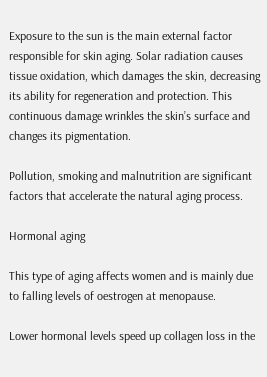Exposure to the sun is the main external factor responsible for skin aging. Solar radiation causes tissue oxidation, which damages the skin, decreasing its ability for regeneration and protection. This continuous damage wrinkles the skin’s surface and changes its pigmentation.

Pollution, smoking and malnutrition are significant factors that accelerate the natural aging process.

Hormonal aging

This type of aging affects women and is mainly due to falling levels of oestrogen at menopause.

Lower hormonal levels speed up collagen loss in the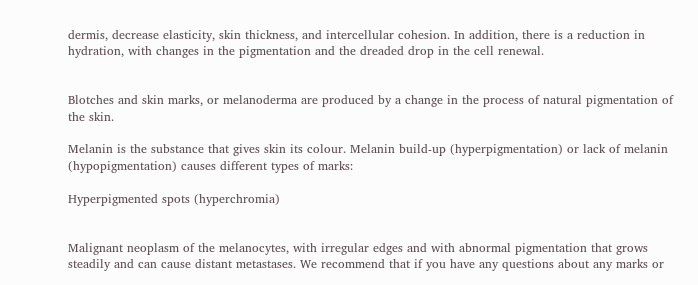dermis, decrease elasticity, skin thickness, and intercellular cohesion. In addition, there is a reduction in hydration, with changes in the pigmentation and the dreaded drop in the cell renewal.


Blotches and skin marks, or melanoderma are produced by a change in the process of natural pigmentation of the skin.

Melanin is the substance that gives skin its colour. Melanin build-up (hyperpigmentation) or lack of melanin (hypopigmentation) causes different types of marks:

Hyperpigmented spots (hyperchromia)


Malignant neoplasm of the melanocytes, with irregular edges and with abnormal pigmentation that grows steadily and can cause distant metastases. We recommend that if you have any questions about any marks or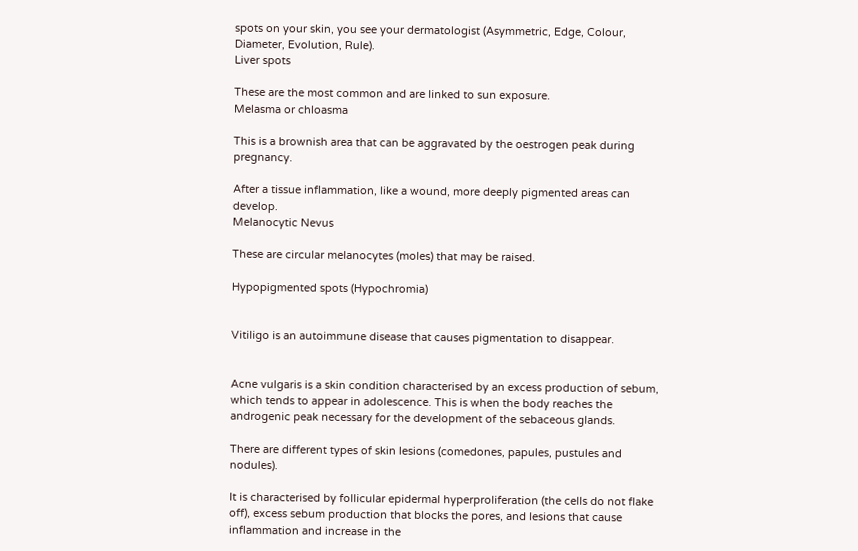spots on your skin, you see your dermatologist (Asymmetric, Edge, Colour, Diameter, Evolution, Rule).
Liver spots

These are the most common and are linked to sun exposure.
Melasma or chloasma

This is a brownish area that can be aggravated by the oestrogen peak during pregnancy.

After a tissue inflammation, like a wound, more deeply pigmented areas can develop.
Melanocytic Nevus

These are circular melanocytes (moles) that may be raised.

Hypopigmented spots (Hypochromia)


Vitiligo is an autoimmune disease that causes pigmentation to disappear.


Acne vulgaris is a skin condition characterised by an excess production of sebum, which tends to appear in adolescence. This is when the body reaches the androgenic peak necessary for the development of the sebaceous glands.

There are different types of skin lesions (comedones, papules, pustules and nodules).

It is characterised by follicular epidermal hyperproliferation (the cells do not flake off), excess sebum production that blocks the pores, and lesions that cause inflammation and increase in the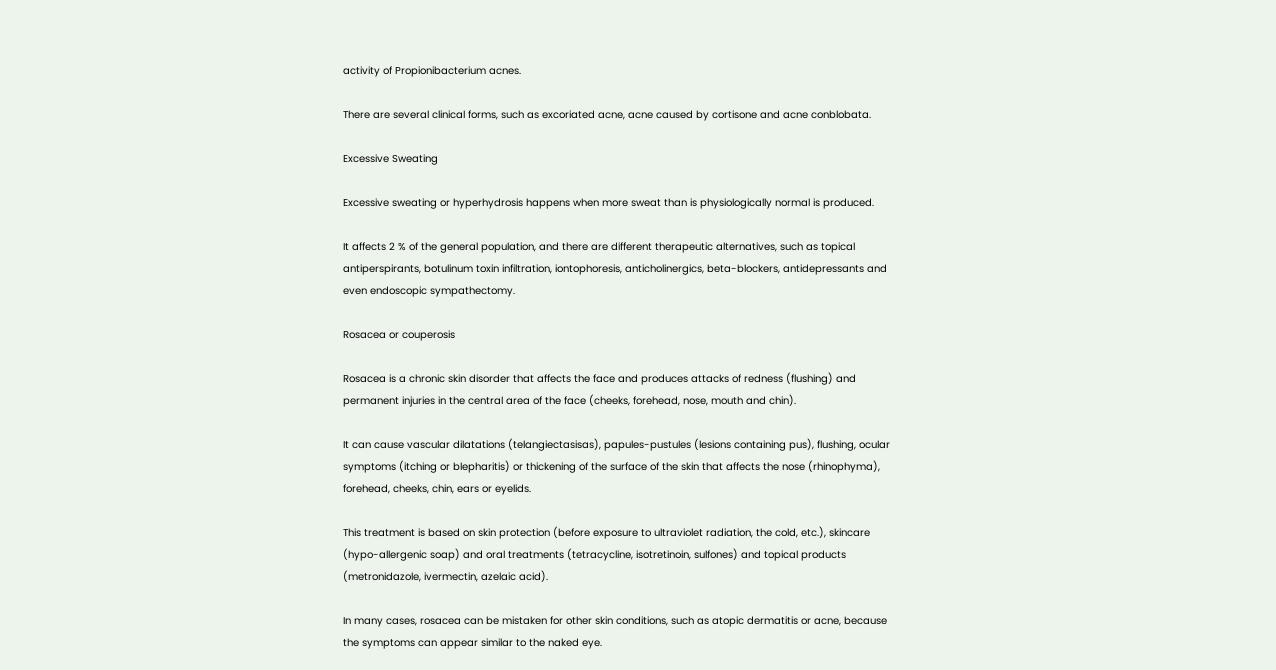activity of Propionibacterium acnes.

There are several clinical forms, such as excoriated acne, acne caused by cortisone and acne conblobata.

Excessive Sweating

Excessive sweating or hyperhydrosis happens when more sweat than is physiologically normal is produced.

It affects 2 % of the general population, and there are different therapeutic alternatives, such as topical antiperspirants, botulinum toxin infiltration, iontophoresis, anticholinergics, beta-blockers, antidepressants and even endoscopic sympathectomy.

Rosacea or couperosis

Rosacea is a chronic skin disorder that affects the face and produces attacks of redness (flushing) and permanent injuries in the central area of the face (cheeks, forehead, nose, mouth and chin).

It can cause vascular dilatations (telangiectasisas), papules-pustules (lesions containing pus), flushing, ocular symptoms (itching or blepharitis) or thickening of the surface of the skin that affects the nose (rhinophyma), forehead, cheeks, chin, ears or eyelids.

This treatment is based on skin protection (before exposure to ultraviolet radiation, the cold, etc.), skincare (hypo-allergenic soap) and oral treatments (tetracycline, isotretinoin, sulfones) and topical products (metronidazole, ivermectin, azelaic acid).

In many cases, rosacea can be mistaken for other skin conditions, such as atopic dermatitis or acne, because the symptoms can appear similar to the naked eye.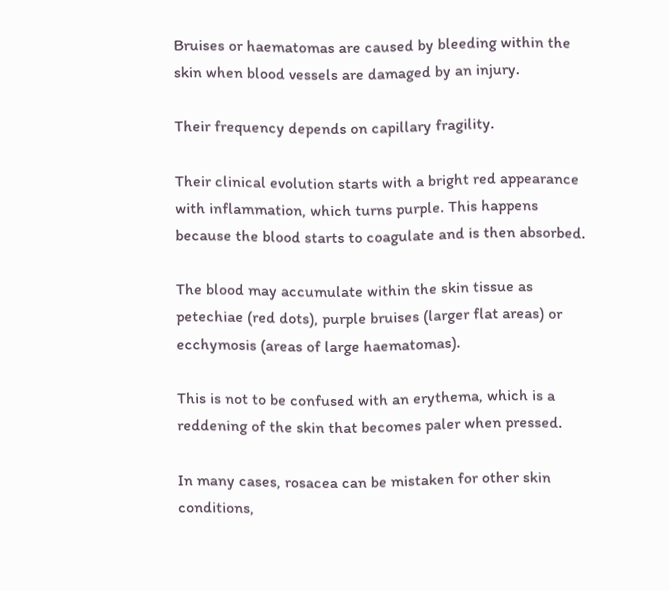Bruises or haematomas are caused by bleeding within the skin when blood vessels are damaged by an injury.

Their frequency depends on capillary fragility.

Their clinical evolution starts with a bright red appearance with inflammation, which turns purple. This happens because the blood starts to coagulate and is then absorbed.

The blood may accumulate within the skin tissue as petechiae (red dots), purple bruises (larger flat areas) or ecchymosis (areas of large haematomas).

This is not to be confused with an erythema, which is a reddening of the skin that becomes paler when pressed.

In many cases, rosacea can be mistaken for other skin conditions,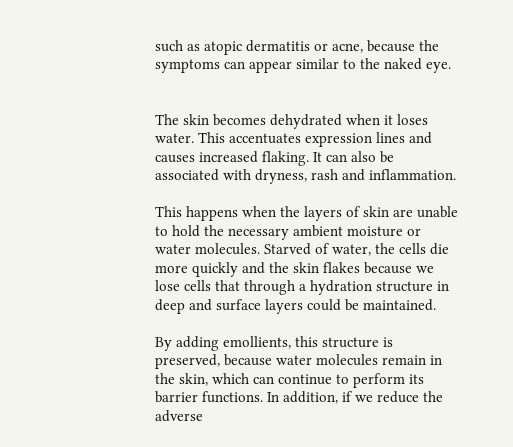such as atopic dermatitis or acne, because the symptoms can appear similar to the naked eye.


The skin becomes dehydrated when it loses water. This accentuates expression lines and causes increased flaking. It can also be associated with dryness, rash and inflammation.

This happens when the layers of skin are unable to hold the necessary ambient moisture or water molecules. Starved of water, the cells die more quickly and the skin flakes because we lose cells that through a hydration structure in deep and surface layers could be maintained.

By adding emollients, this structure is preserved, because water molecules remain in the skin, which can continue to perform its barrier functions. In addition, if we reduce the adverse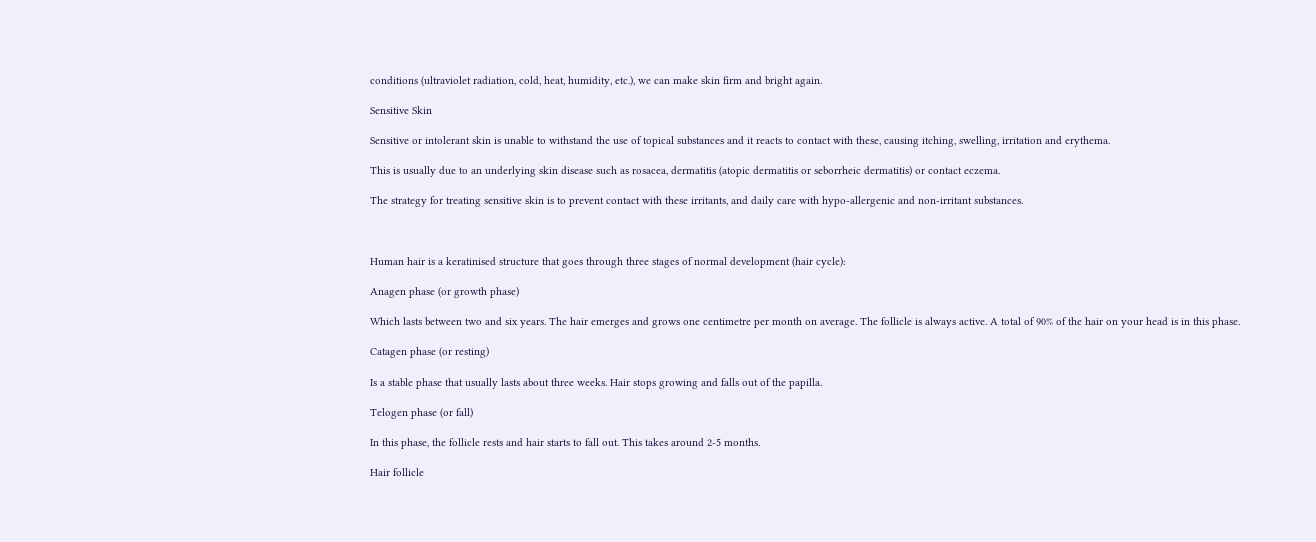conditions (ultraviolet radiation, cold, heat, humidity, etc.), we can make skin firm and bright again.

Sensitive Skin

Sensitive or intolerant skin is unable to withstand the use of topical substances and it reacts to contact with these, causing itching, swelling, irritation and erythema.

This is usually due to an underlying skin disease such as rosacea, dermatitis (atopic dermatitis or seborrheic dermatitis) or contact eczema.

The strategy for treating sensitive skin is to prevent contact with these irritants, and daily care with hypo-allergenic and non-irritant substances.



Human hair is a keratinised structure that goes through three stages of normal development (hair cycle):

Anagen phase (or growth phase)

Which lasts between two and six years. The hair emerges and grows one centimetre per month on average. The follicle is always active. A total of 90% of the hair on your head is in this phase.

Catagen phase (or resting)

Is a stable phase that usually lasts about three weeks. Hair stops growing and falls out of the papilla.

Telogen phase (or fall)

In this phase, the follicle rests and hair starts to fall out. This takes around 2-5 months.

Hair follicle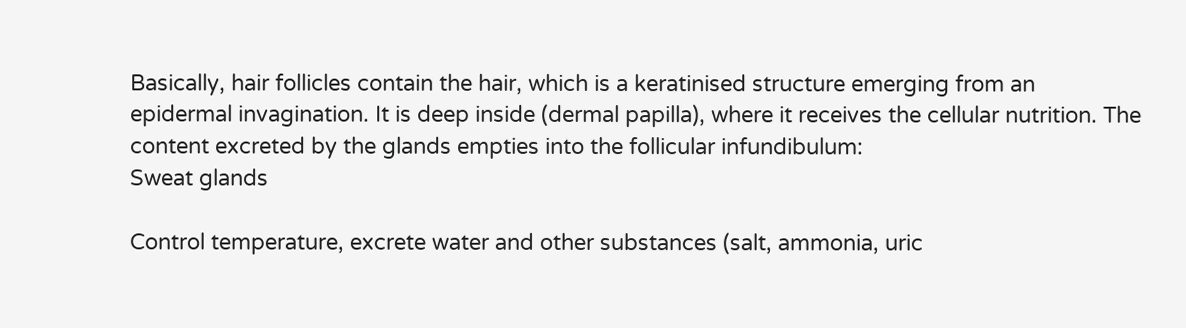Basically, hair follicles contain the hair, which is a keratinised structure emerging from an epidermal invagination. It is deep inside (dermal papilla), where it receives the cellular nutrition. The content excreted by the glands empties into the follicular infundibulum:
Sweat glands

Control temperature, excrete water and other substances (salt, ammonia, uric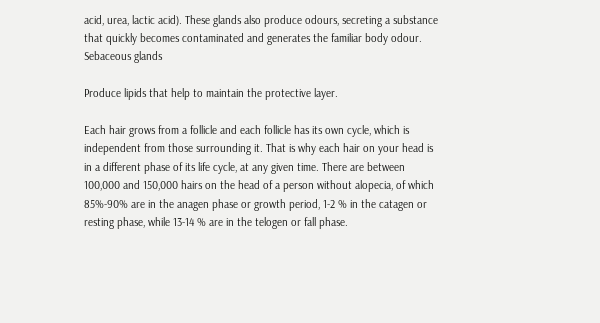acid, urea, lactic acid). These glands also produce odours, secreting a substance that quickly becomes contaminated and generates the familiar body odour.
Sebaceous glands

Produce lipids that help to maintain the protective layer.

Each hair grows from a follicle and each follicle has its own cycle, which is independent from those surrounding it. That is why each hair on your head is in a different phase of its life cycle, at any given time. There are between 100,000 and 150,000 hairs on the head of a person without alopecia, of which 85%-90% are in the anagen phase or growth period, 1-2 % in the catagen or resting phase, while 13-14 % are in the telogen or fall phase.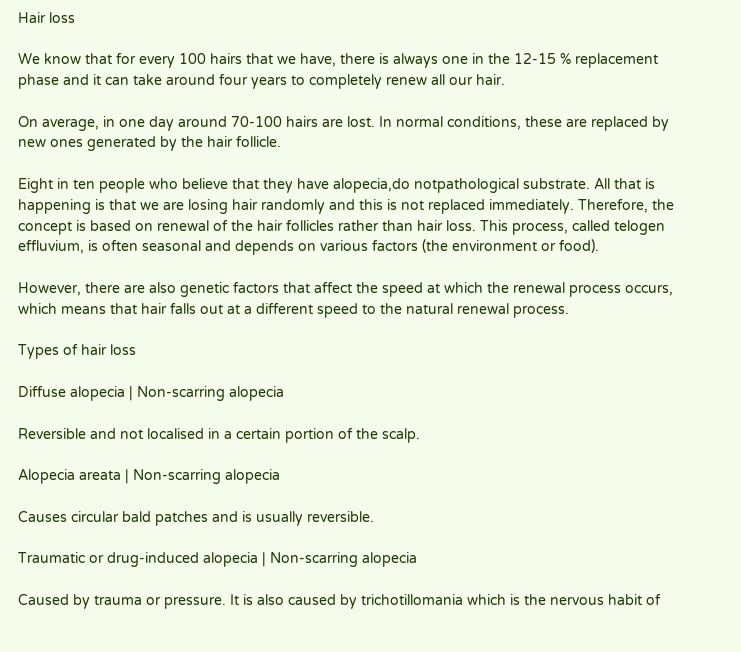Hair loss

We know that for every 100 hairs that we have, there is always one in the 12-15 % replacement phase and it can take around four years to completely renew all our hair.

On average, in one day around 70-100 hairs are lost. In normal conditions, these are replaced by new ones generated by the hair follicle.

Eight in ten people who believe that they have alopecia,do notpathological substrate. All that is happening is that we are losing hair randomly and this is not replaced immediately. Therefore, the concept is based on renewal of the hair follicles rather than hair loss. This process, called telogen effluvium, is often seasonal and depends on various factors (the environment or food).

However, there are also genetic factors that affect the speed at which the renewal process occurs, which means that hair falls out at a different speed to the natural renewal process.

Types of hair loss

Diffuse alopecia | Non-scarring alopecia

Reversible and not localised in a certain portion of the scalp.

Alopecia areata | Non-scarring alopecia

Causes circular bald patches and is usually reversible.

Traumatic or drug-induced alopecia | Non-scarring alopecia

Caused by trauma or pressure. It is also caused by trichotillomania which is the nervous habit of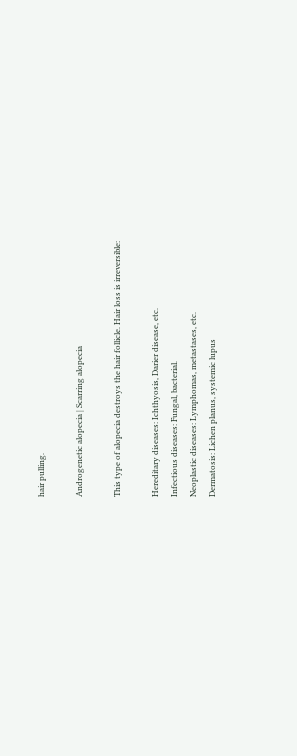hair pulling.

Androgenetic alopecia | Scarring alopecia

This type of alopecia destroys the hair follicle. Hair loss is irreversible:

Hereditary diseases: Ichthyosis, Darier disease, etc.
Infectious diseases: Fungal, bacterial.
Neoplastic diseases: Lymphomas, metastases, etc.
Dermatosis: Lichen planus, systemic lupus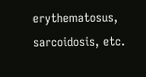erythematosus, sarcoidosis, etc.